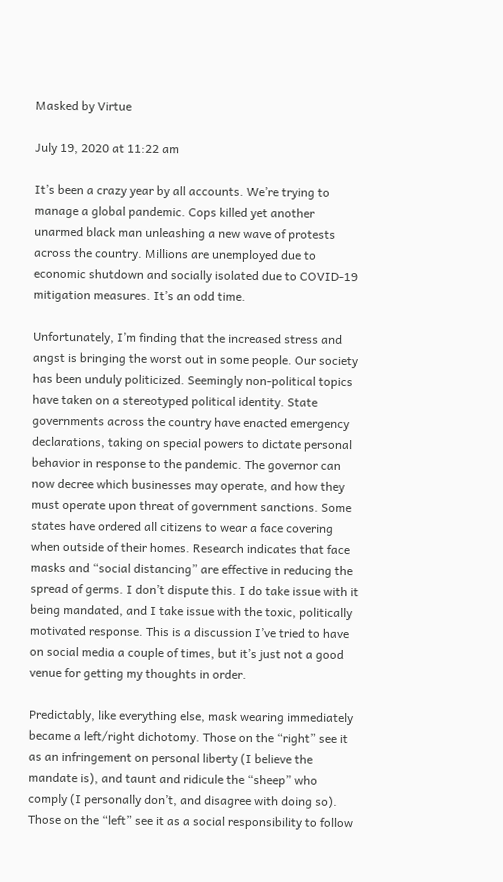Masked by Virtue

July 19, 2020 at 11:22 am

It’s been a crazy year by all accounts. We’re trying to manage a global pandemic. Cops killed yet another unarmed black man unleashing a new wave of protests across the country. Millions are unemployed due to economic shutdown and socially isolated due to COVID-19 mitigation measures. It’s an odd time.

Unfortunately, I’m finding that the increased stress and angst is bringing the worst out in some people. Our society has been unduly politicized. Seemingly non-political topics have taken on a stereotyped political identity. State governments across the country have enacted emergency declarations, taking on special powers to dictate personal behavior in response to the pandemic. The governor can now decree which businesses may operate, and how they must operate upon threat of government sanctions. Some states have ordered all citizens to wear a face covering when outside of their homes. Research indicates that face masks and “social distancing” are effective in reducing the spread of germs. I don’t dispute this. I do take issue with it being mandated, and I take issue with the toxic, politically motivated response. This is a discussion I’ve tried to have on social media a couple of times, but it’s just not a good venue for getting my thoughts in order.

Predictably, like everything else, mask wearing immediately became a left/right dichotomy. Those on the “right” see it as an infringement on personal liberty (I believe the mandate is), and taunt and ridicule the “sheep” who comply (I personally don’t, and disagree with doing so). Those on the “left” see it as a social responsibility to follow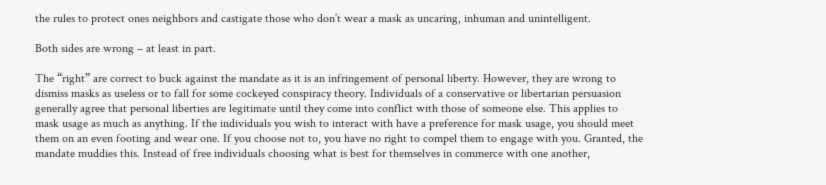the rules to protect ones neighbors and castigate those who don’t wear a mask as uncaring, inhuman and unintelligent.

Both sides are wrong – at least in part.

The “right” are correct to buck against the mandate as it is an infringement of personal liberty. However, they are wrong to dismiss masks as useless or to fall for some cockeyed conspiracy theory. Individuals of a conservative or libertarian persuasion generally agree that personal liberties are legitimate until they come into conflict with those of someone else. This applies to mask usage as much as anything. If the individuals you wish to interact with have a preference for mask usage, you should meet them on an even footing and wear one. If you choose not to, you have no right to compel them to engage with you. Granted, the mandate muddies this. Instead of free individuals choosing what is best for themselves in commerce with one another,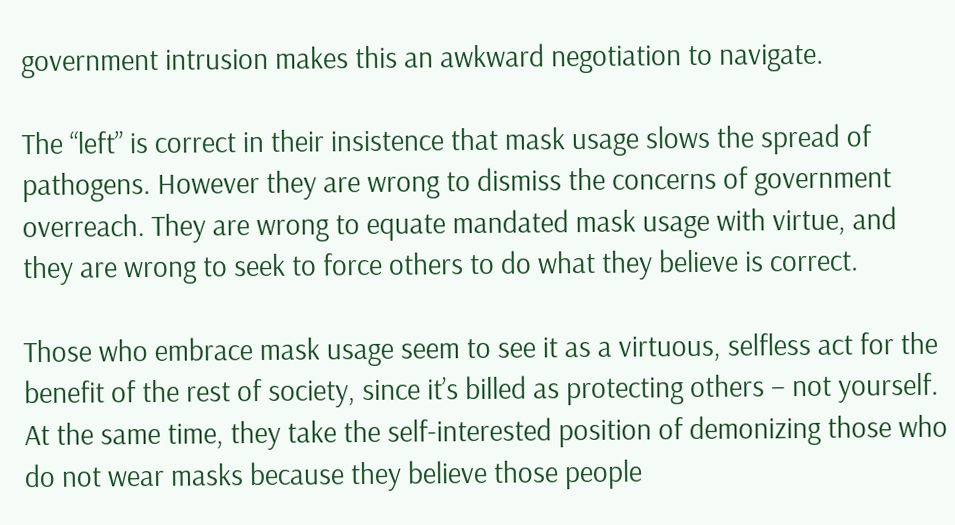government intrusion makes this an awkward negotiation to navigate.

The “left” is correct in their insistence that mask usage slows the spread of pathogens. However they are wrong to dismiss the concerns of government overreach. They are wrong to equate mandated mask usage with virtue, and they are wrong to seek to force others to do what they believe is correct.

Those who embrace mask usage seem to see it as a virtuous, selfless act for the benefit of the rest of society, since it’s billed as protecting others – not yourself. At the same time, they take the self-interested position of demonizing those who do not wear masks because they believe those people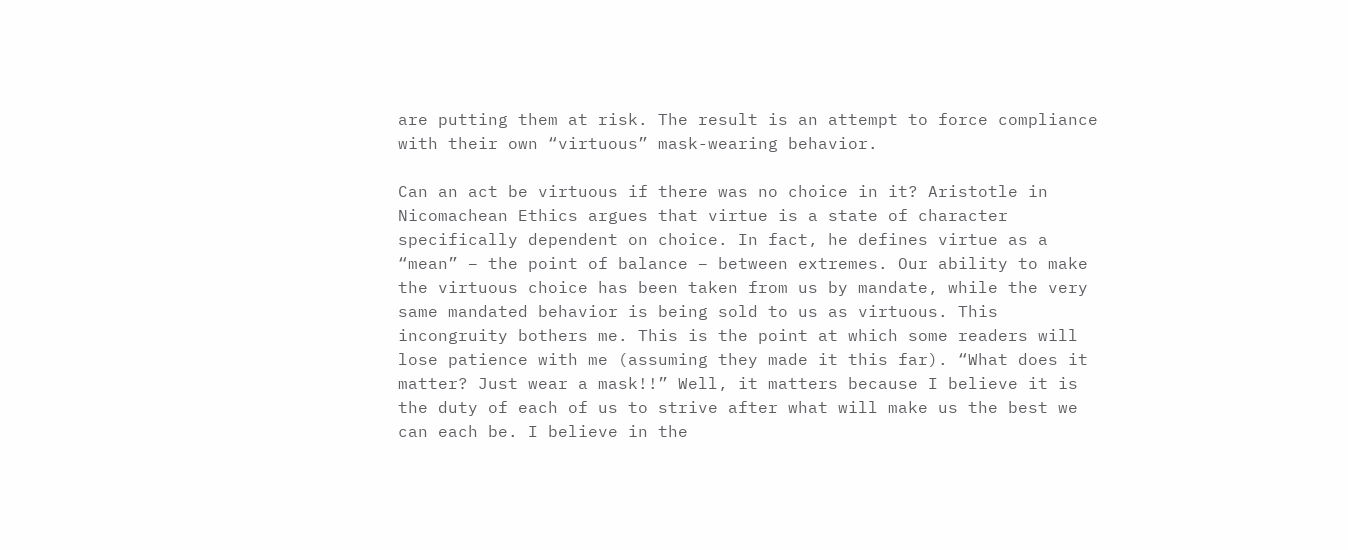are putting them at risk. The result is an attempt to force compliance with their own “virtuous” mask-wearing behavior.

Can an act be virtuous if there was no choice in it? Aristotle in Nicomachean Ethics argues that virtue is a state of character specifically dependent on choice. In fact, he defines virtue as a “mean” – the point of balance – between extremes. Our ability to make the virtuous choice has been taken from us by mandate, while the very same mandated behavior is being sold to us as virtuous. This incongruity bothers me. This is the point at which some readers will lose patience with me (assuming they made it this far). “What does it matter? Just wear a mask!!” Well, it matters because I believe it is the duty of each of us to strive after what will make us the best we can each be. I believe in the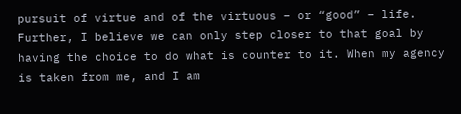pursuit of virtue and of the virtuous – or “good” – life. Further, I believe we can only step closer to that goal by having the choice to do what is counter to it. When my agency is taken from me, and I am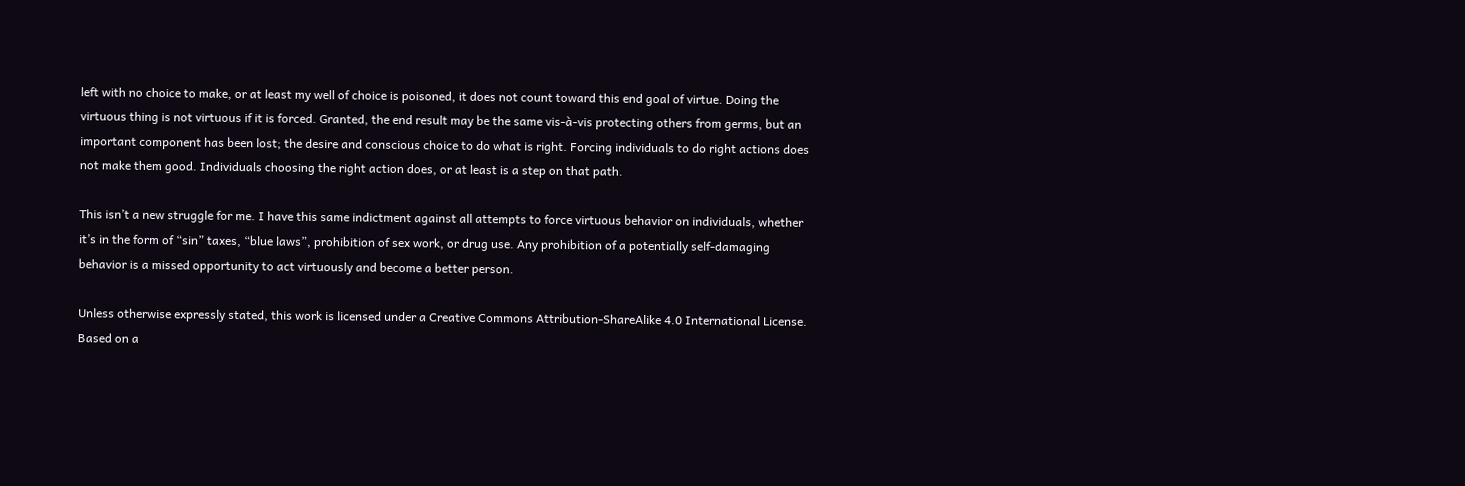left with no choice to make, or at least my well of choice is poisoned, it does not count toward this end goal of virtue. Doing the virtuous thing is not virtuous if it is forced. Granted, the end result may be the same vis-à-vis protecting others from germs, but an important component has been lost; the desire and conscious choice to do what is right. Forcing individuals to do right actions does not make them good. Individuals choosing the right action does, or at least is a step on that path.

This isn’t a new struggle for me. I have this same indictment against all attempts to force virtuous behavior on individuals, whether it’s in the form of “sin” taxes, “blue laws”, prohibition of sex work, or drug use. Any prohibition of a potentially self-damaging behavior is a missed opportunity to act virtuously and become a better person.

Unless otherwise expressly stated, this work is licensed under a Creative Commons Attribution-ShareAlike 4.0 International License.
Based on a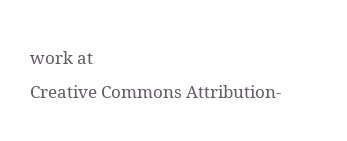work at
Creative Commons Attribution-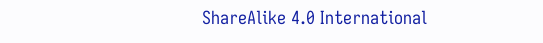ShareAlike 4.0 International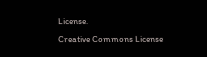License.
Creative Commons License